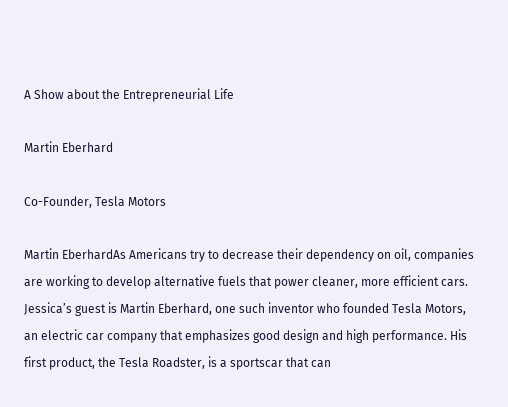A Show about the Entrepreneurial Life

Martin Eberhard

Co-Founder, Tesla Motors

Martin EberhardAs Americans try to decrease their dependency on oil, companies are working to develop alternative fuels that power cleaner, more efficient cars. Jessica’s guest is Martin Eberhard, one such inventor who founded Tesla Motors, an electric car company that emphasizes good design and high performance. His first product, the Tesla Roadster, is a sportscar that can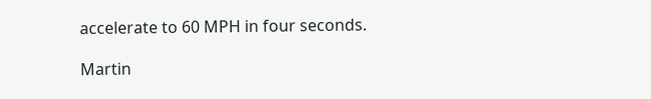accelerate to 60 MPH in four seconds.

Martin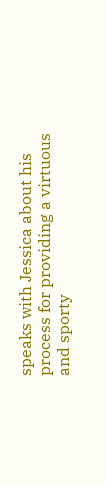speaks with Jessica about his process for providing a virtuous and sporty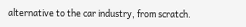alternative to the car industry, from scratch.